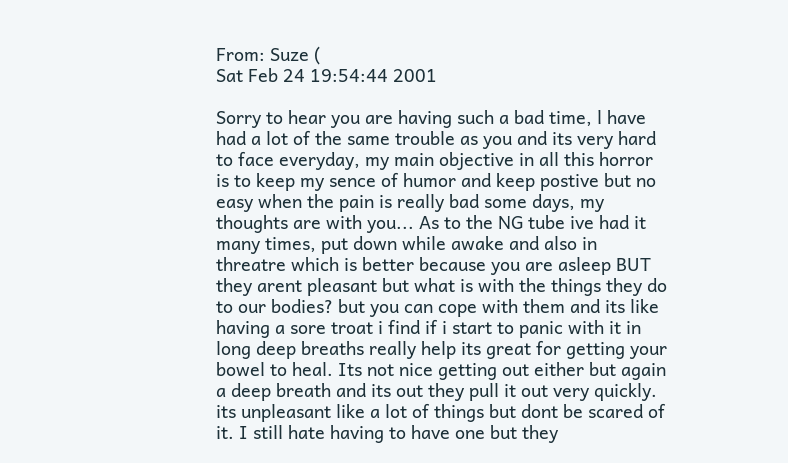From: Suze (
Sat Feb 24 19:54:44 2001

Sorry to hear you are having such a bad time, l have had a lot of the same trouble as you and its very hard to face everyday, my main objective in all this horror is to keep my sence of humor and keep postive but no easy when the pain is really bad some days, my thoughts are with you... As to the NG tube ive had it many times, put down while awake and also in threatre which is better because you are asleep BUT they arent pleasant but what is with the things they do to our bodies? but you can cope with them and its like having a sore troat i find if i start to panic with it in long deep breaths really help its great for getting your bowel to heal. Its not nice getting out either but again a deep breath and its out they pull it out very quickly. its unpleasant like a lot of things but dont be scared of it. I still hate having to have one but they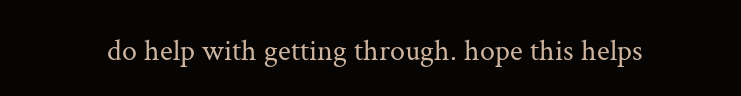do help with getting through. hope this helps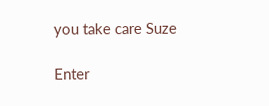you take care Suze

Enter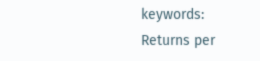keywords:
Returns per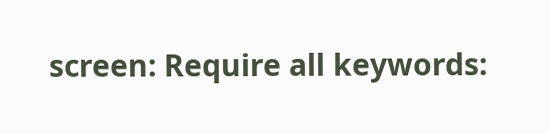screen: Require all keywords: